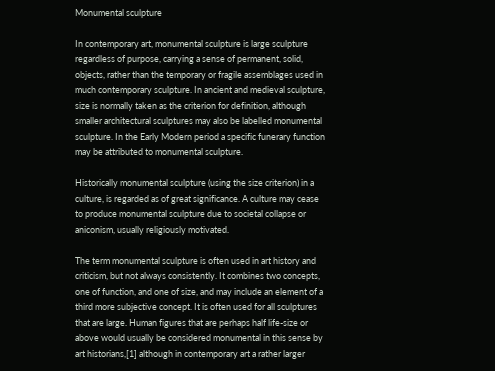Monumental sculpture

In contemporary art, monumental sculpture is large sculpture regardless of purpose, carrying a sense of permanent, solid, objects, rather than the temporary or fragile assemblages used in much contemporary sculpture. In ancient and medieval sculpture, size is normally taken as the criterion for definition, although smaller architectural sculptures may also be labelled monumental sculpture. In the Early Modern period a specific funerary function may be attributed to monumental sculpture.

Historically monumental sculpture (using the size criterion) in a culture, is regarded as of great significance. A culture may cease to produce monumental sculpture due to societal collapse or aniconism, usually religiously motivated.

The term monumental sculpture is often used in art history and criticism, but not always consistently. It combines two concepts, one of function, and one of size, and may include an element of a third more subjective concept. It is often used for all sculptures that are large. Human figures that are perhaps half life-size or above would usually be considered monumental in this sense by art historians,[1] although in contemporary art a rather larger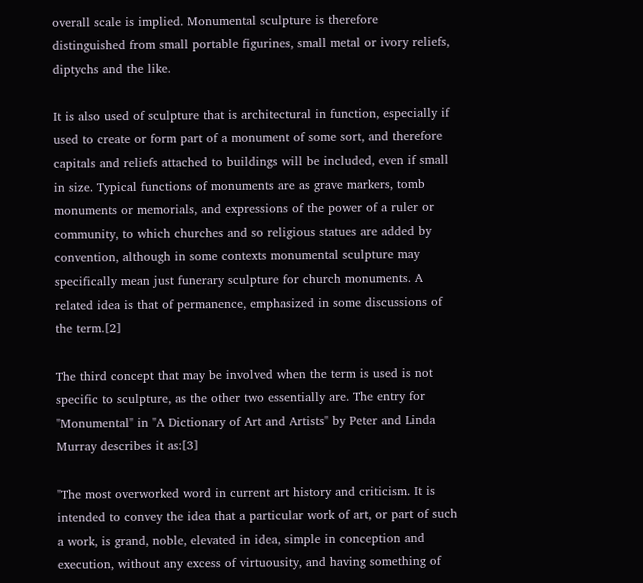overall scale is implied. Monumental sculpture is therefore distinguished from small portable figurines, small metal or ivory reliefs, diptychs and the like.

It is also used of sculpture that is architectural in function, especially if used to create or form part of a monument of some sort, and therefore capitals and reliefs attached to buildings will be included, even if small in size. Typical functions of monuments are as grave markers, tomb monuments or memorials, and expressions of the power of a ruler or community, to which churches and so religious statues are added by convention, although in some contexts monumental sculpture may specifically mean just funerary sculpture for church monuments. A related idea is that of permanence, emphasized in some discussions of the term.[2]

The third concept that may be involved when the term is used is not specific to sculpture, as the other two essentially are. The entry for "Monumental" in "A Dictionary of Art and Artists" by Peter and Linda Murray describes it as:[3]

"The most overworked word in current art history and criticism. It is intended to convey the idea that a particular work of art, or part of such a work, is grand, noble, elevated in idea, simple in conception and execution, without any excess of virtuousity, and having something of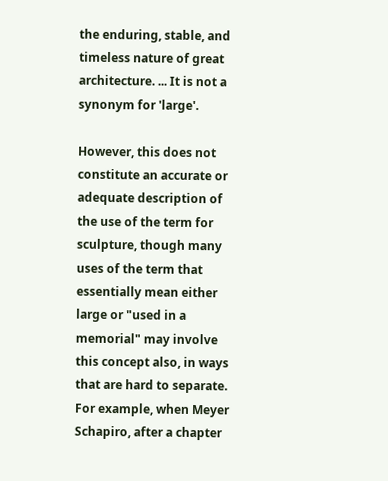the enduring, stable, and timeless nature of great architecture. ... It is not a synonym for 'large'.

However, this does not constitute an accurate or adequate description of the use of the term for sculpture, though many uses of the term that essentially mean either large or "used in a memorial" may involve this concept also, in ways that are hard to separate. For example, when Meyer Schapiro, after a chapter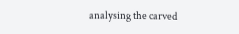analysing the carved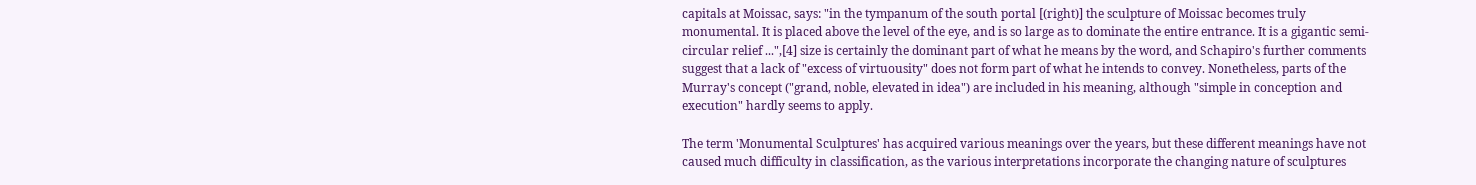capitals at Moissac, says: "in the tympanum of the south portal [(right)] the sculpture of Moissac becomes truly monumental. It is placed above the level of the eye, and is so large as to dominate the entire entrance. It is a gigantic semi-circular relief ...",[4] size is certainly the dominant part of what he means by the word, and Schapiro's further comments suggest that a lack of "excess of virtuousity" does not form part of what he intends to convey. Nonetheless, parts of the Murray's concept ("grand, noble, elevated in idea") are included in his meaning, although "simple in conception and execution" hardly seems to apply.

The term 'Monumental Sculptures' has acquired various meanings over the years, but these different meanings have not caused much difficulty in classification, as the various interpretations incorporate the changing nature of sculptures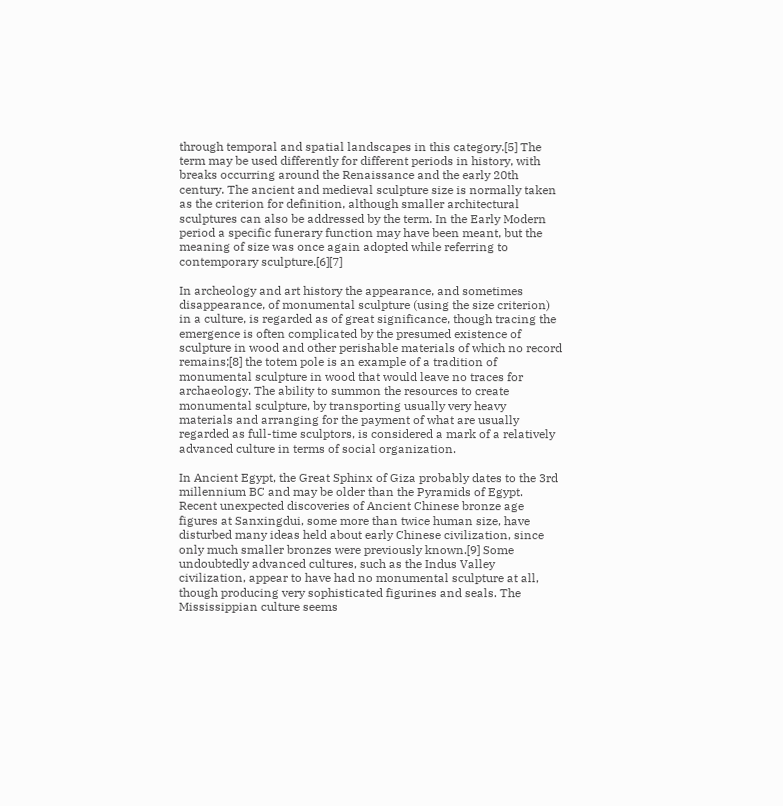through temporal and spatial landscapes in this category.[5] The term may be used differently for different periods in history, with breaks occurring around the Renaissance and the early 20th century. The ancient and medieval sculpture size is normally taken as the criterion for definition, although smaller architectural sculptures can also be addressed by the term. In the Early Modern period a specific funerary function may have been meant, but the meaning of size was once again adopted while referring to contemporary sculpture.[6][7]

In archeology and art history the appearance, and sometimes disappearance, of monumental sculpture (using the size criterion) in a culture, is regarded as of great significance, though tracing the emergence is often complicated by the presumed existence of sculpture in wood and other perishable materials of which no record remains;[8] the totem pole is an example of a tradition of monumental sculpture in wood that would leave no traces for archaeology. The ability to summon the resources to create monumental sculpture, by transporting usually very heavy materials and arranging for the payment of what are usually regarded as full-time sculptors, is considered a mark of a relatively advanced culture in terms of social organization.

In Ancient Egypt, the Great Sphinx of Giza probably dates to the 3rd millennium BC and may be older than the Pyramids of Egypt. Recent unexpected discoveries of Ancient Chinese bronze age figures at Sanxingdui, some more than twice human size, have disturbed many ideas held about early Chinese civilization, since only much smaller bronzes were previously known.[9] Some undoubtedly advanced cultures, such as the Indus Valley civilization, appear to have had no monumental sculpture at all, though producing very sophisticated figurines and seals. The Mississippian culture seems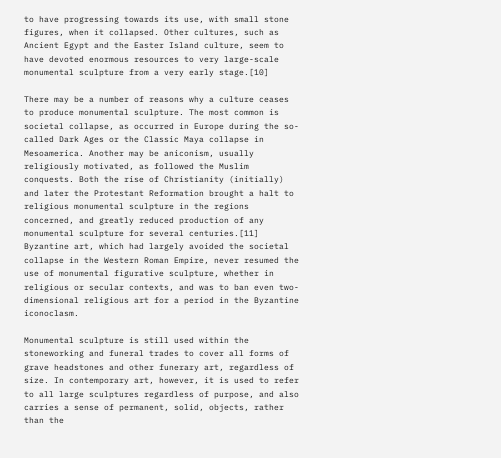to have progressing towards its use, with small stone figures, when it collapsed. Other cultures, such as Ancient Egypt and the Easter Island culture, seem to have devoted enormous resources to very large-scale monumental sculpture from a very early stage.[10]

There may be a number of reasons why a culture ceases to produce monumental sculpture. The most common is societal collapse, as occurred in Europe during the so-called Dark Ages or the Classic Maya collapse in Mesoamerica. Another may be aniconism, usually religiously motivated, as followed the Muslim conquests. Both the rise of Christianity (initially) and later the Protestant Reformation brought a halt to religious monumental sculpture in the regions concerned, and greatly reduced production of any monumental sculpture for several centuries.[11] Byzantine art, which had largely avoided the societal collapse in the Western Roman Empire, never resumed the use of monumental figurative sculpture, whether in religious or secular contexts, and was to ban even two-dimensional religious art for a period in the Byzantine iconoclasm.

Monumental sculpture is still used within the stoneworking and funeral trades to cover all forms of grave headstones and other funerary art, regardless of size. In contemporary art, however, it is used to refer to all large sculptures regardless of purpose, and also carries a sense of permanent, solid, objects, rather than the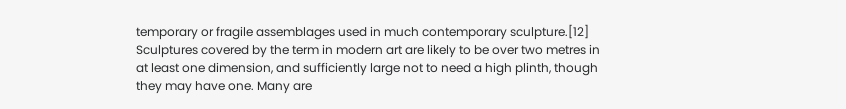temporary or fragile assemblages used in much contemporary sculpture.[12] Sculptures covered by the term in modern art are likely to be over two metres in at least one dimension, and sufficiently large not to need a high plinth, though they may have one. Many are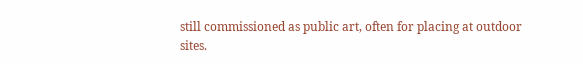still commissioned as public art, often for placing at outdoor sites.